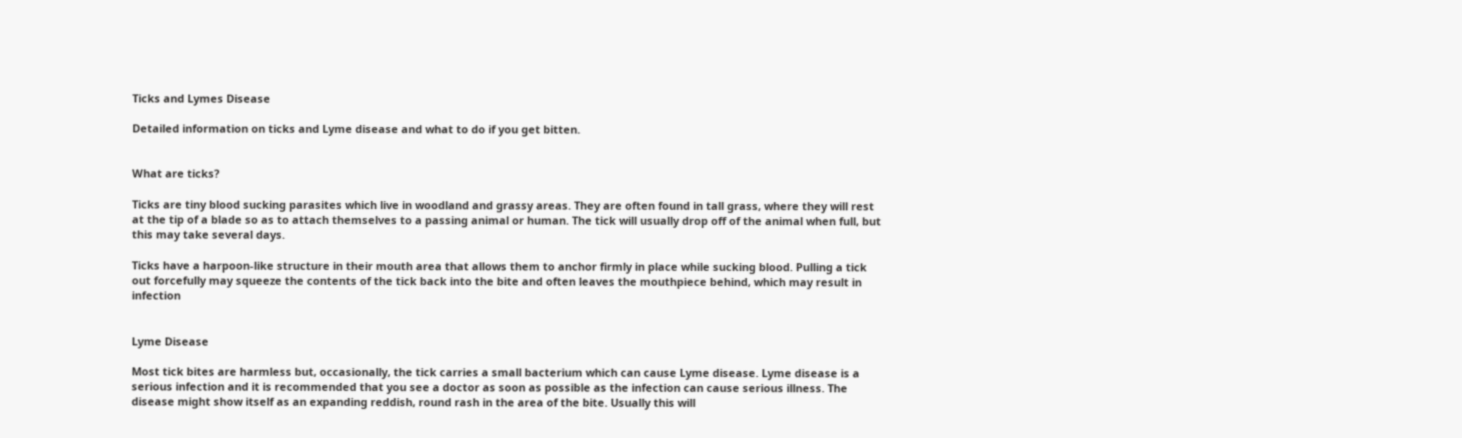Ticks and Lymes Disease

Detailed information on ticks and Lyme disease and what to do if you get bitten.


What are ticks?

Ticks are tiny blood sucking parasites which live in woodland and grassy areas. They are often found in tall grass, where they will rest at the tip of a blade so as to attach themselves to a passing animal or human. The tick will usually drop off of the animal when full, but this may take several days.

Ticks have a harpoon-like structure in their mouth area that allows them to anchor firmly in place while sucking blood. Pulling a tick out forcefully may squeeze the contents of the tick back into the bite and often leaves the mouthpiece behind, which may result in infection


Lyme Disease

Most tick bites are harmless but, occasionally, the tick carries a small bacterium which can cause Lyme disease. Lyme disease is a serious infection and it is recommended that you see a doctor as soon as possible as the infection can cause serious illness. The disease might show itself as an expanding reddish, round rash in the area of the bite. Usually this will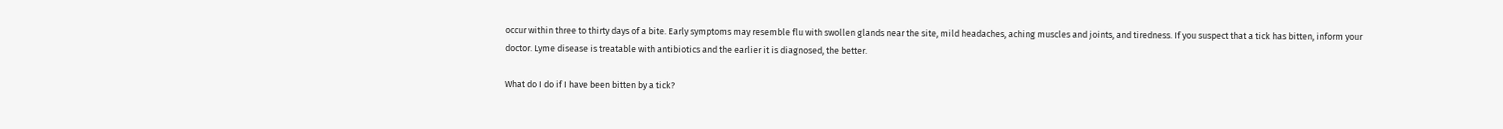occur within three to thirty days of a bite. Early symptoms may resemble flu with swollen glands near the site, mild headaches, aching muscles and joints, and tiredness. If you suspect that a tick has bitten, inform your doctor. Lyme disease is treatable with antibiotics and the earlier it is diagnosed, the better.

What do I do if I have been bitten by a tick?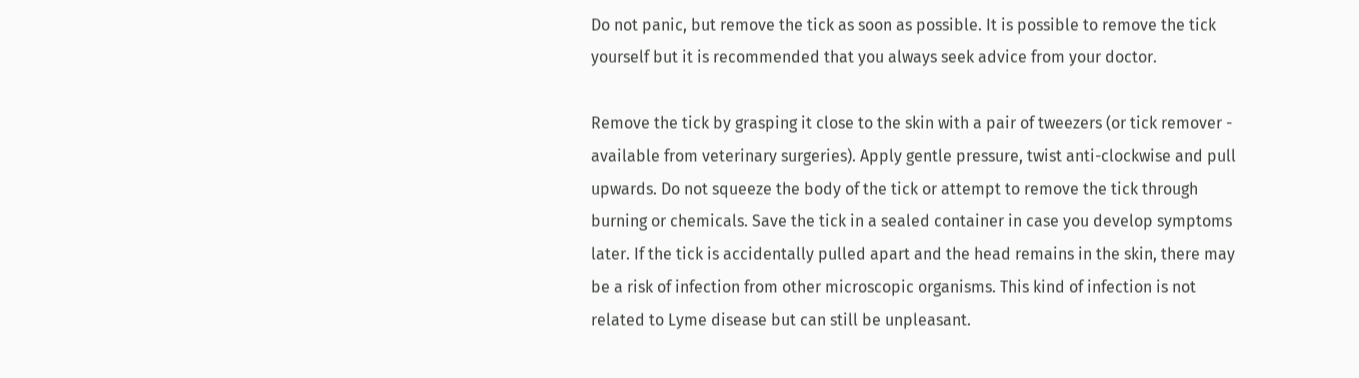Do not panic, but remove the tick as soon as possible. It is possible to remove the tick yourself but it is recommended that you always seek advice from your doctor.

Remove the tick by grasping it close to the skin with a pair of tweezers (or tick remover - available from veterinary surgeries). Apply gentle pressure, twist anti-clockwise and pull upwards. Do not squeeze the body of the tick or attempt to remove the tick through burning or chemicals. Save the tick in a sealed container in case you develop symptoms later. If the tick is accidentally pulled apart and the head remains in the skin, there may be a risk of infection from other microscopic organisms. This kind of infection is not related to Lyme disease but can still be unpleasant.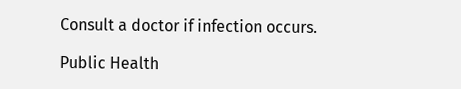Consult a doctor if infection occurs.

Public Health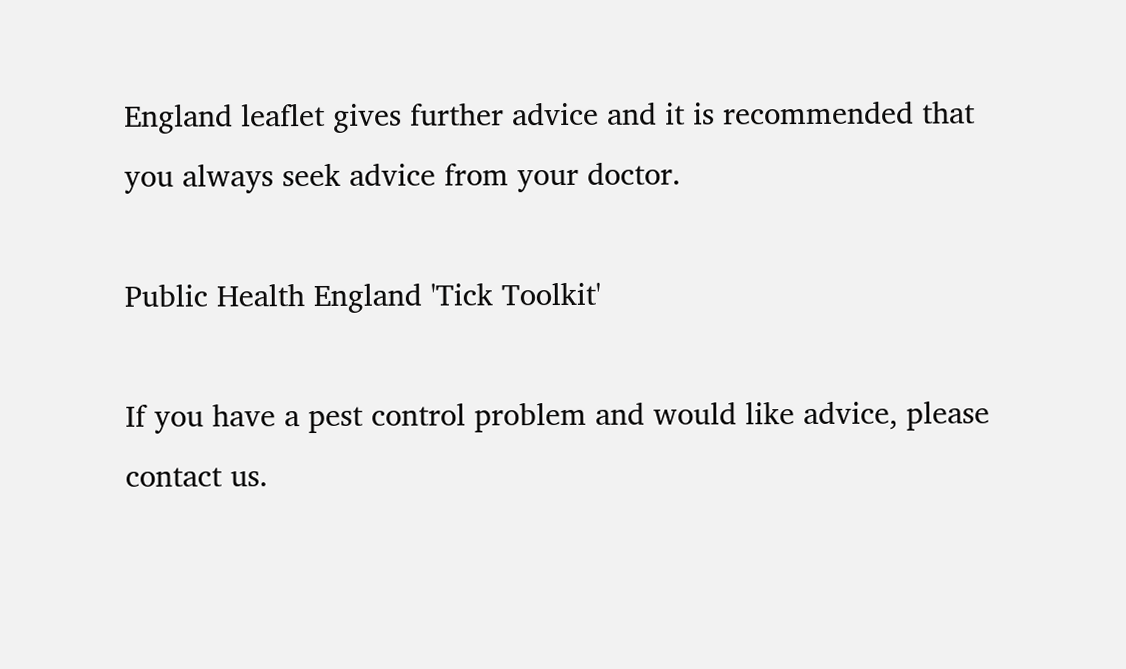England leaflet gives further advice and it is recommended that you always seek advice from your doctor.

Public Health England 'Tick Toolkit'

If you have a pest control problem and would like advice, please contact us.